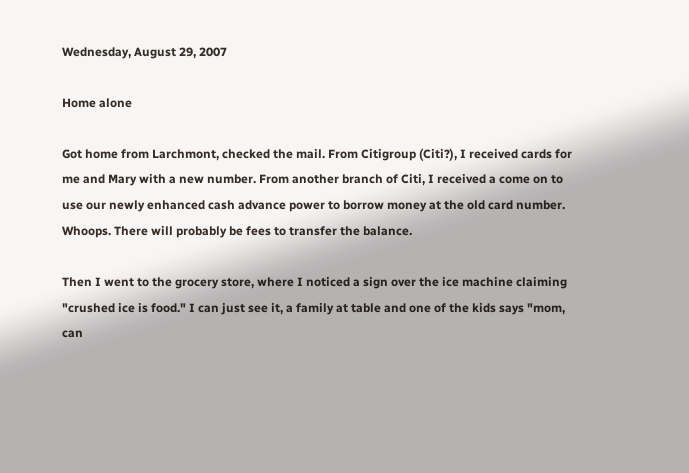Wednesday, August 29, 2007

Home alone

Got home from Larchmont, checked the mail. From Citigroup (Citi?), I received cards for me and Mary with a new number. From another branch of Citi, I received a come on to use our newly enhanced cash advance power to borrow money at the old card number. Whoops. There will probably be fees to transfer the balance.

Then I went to the grocery store, where I noticed a sign over the ice machine claiming "crushed ice is food." I can just see it, a family at table and one of the kids says "mom, can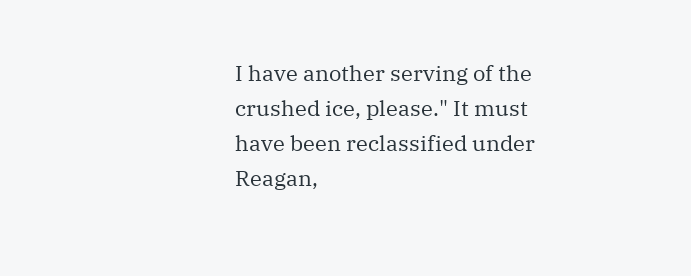I have another serving of the crushed ice, please." It must have been reclassified under Reagan,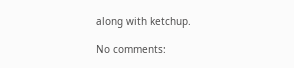along with ketchup.

No comments: